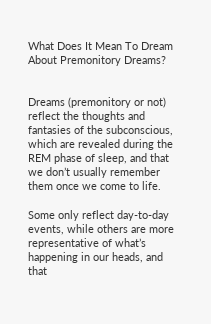What Does It Mean To Dream About Premonitory Dreams?


Dreams (premonitory or not) reflect the thoughts and fantasies of the subconscious, which are revealed during the REM phase of sleep, and that we don’t usually remember them once we come to life.

Some only reflect day-to-day events, while others are more representative of what’s happening in our heads, and that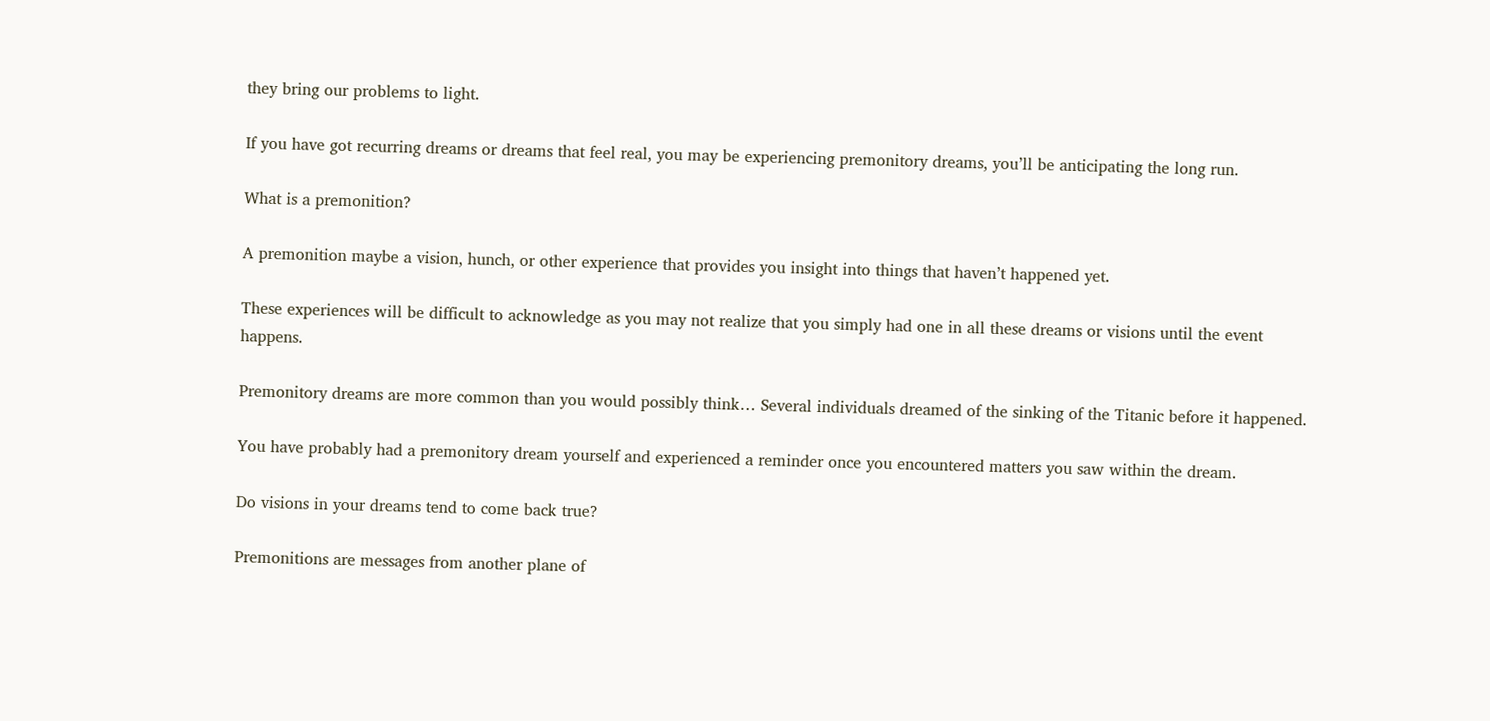they bring our problems to light.

If you have got recurring dreams or dreams that feel real, you may be experiencing premonitory dreams, you’ll be anticipating the long run.

What is a premonition?

A premonition maybe a vision, hunch, or other experience that provides you insight into things that haven’t happened yet.

These experiences will be difficult to acknowledge as you may not realize that you simply had one in all these dreams or visions until the event happens.

Premonitory dreams are more common than you would possibly think… Several individuals dreamed of the sinking of the Titanic before it happened.

You have probably had a premonitory dream yourself and experienced a reminder once you encountered matters you saw within the dream.

Do visions in your dreams tend to come back true?

Premonitions are messages from another plane of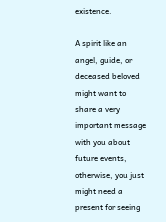existence.

A spirit like an angel, guide, or deceased beloved might want to share a very important message with you about future events, otherwise, you just might need a present for seeing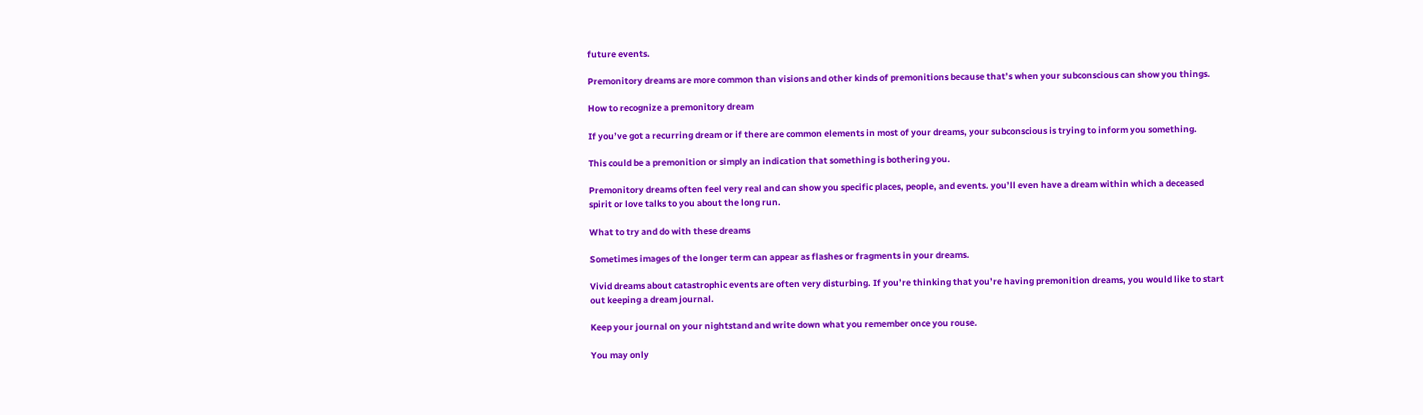future events.

Premonitory dreams are more common than visions and other kinds of premonitions because that’s when your subconscious can show you things.

How to recognize a premonitory dream

If you’ve got a recurring dream or if there are common elements in most of your dreams, your subconscious is trying to inform you something.

This could be a premonition or simply an indication that something is bothering you.

Premonitory dreams often feel very real and can show you specific places, people, and events. you’ll even have a dream within which a deceased spirit or love talks to you about the long run.

What to try and do with these dreams

Sometimes images of the longer term can appear as flashes or fragments in your dreams.

Vivid dreams about catastrophic events are often very disturbing. If you’re thinking that you’re having premonition dreams, you would like to start out keeping a dream journal.

Keep your journal on your nightstand and write down what you remember once you rouse.

You may only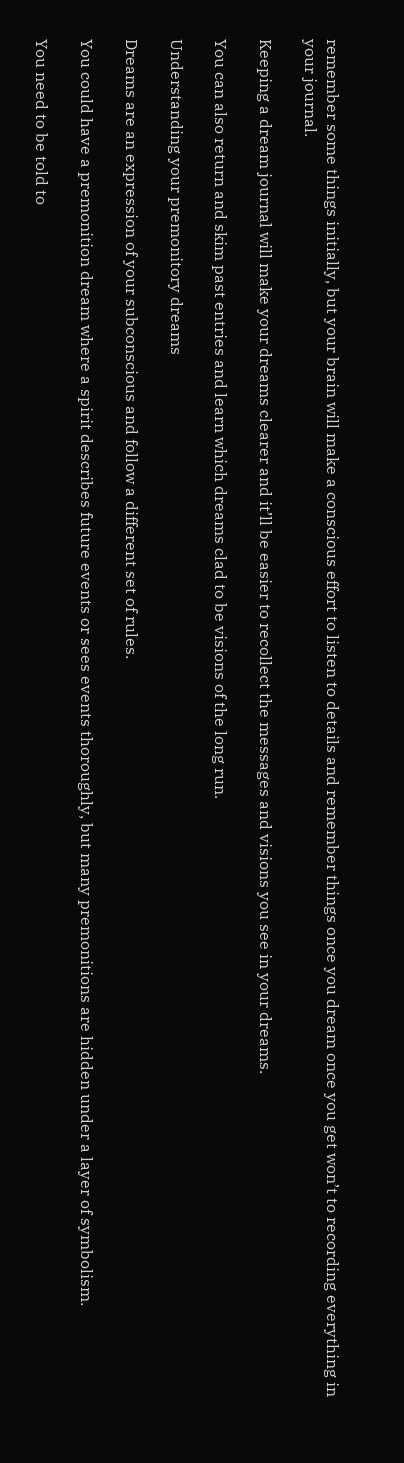remember some things initially, but your brain will make a conscious effort to listen to details and remember things once you dream once you get won’t to recording everything in your journal.

Keeping a dream journal will make your dreams clearer and it’ll be easier to recollect the messages and visions you see in your dreams.

You can also return and skim past entries and learn which dreams clad to be visions of the long run.

Understanding your premonitory dreams

Dreams are an expression of your subconscious and follow a different set of rules.

You could have a premonition dream where a spirit describes future events or sees events thoroughly, but many premonitions are hidden under a layer of symbolism.

You need to be told to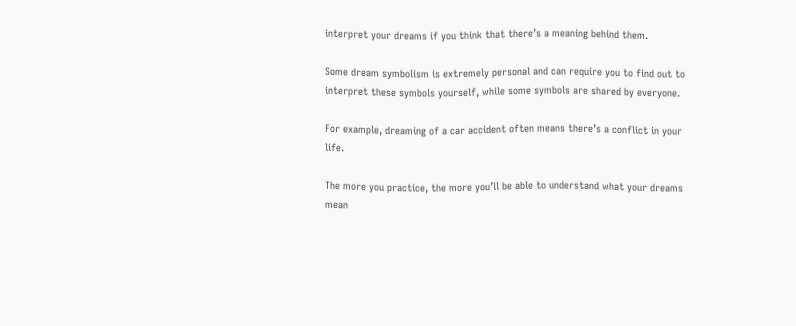interpret your dreams if you think that there’s a meaning behind them.

Some dream symbolism is extremely personal and can require you to find out to interpret these symbols yourself, while some symbols are shared by everyone.

For example, dreaming of a car accident often means there’s a conflict in your life.

The more you practice, the more you’ll be able to understand what your dreams mean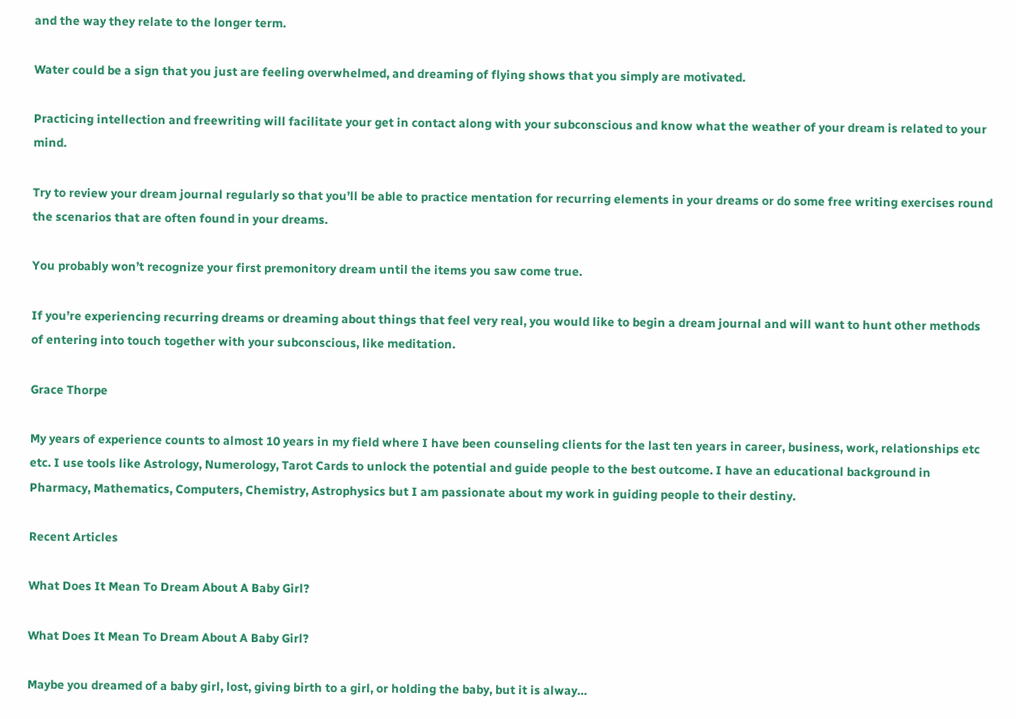and the way they relate to the longer term.

Water could be a sign that you just are feeling overwhelmed, and dreaming of flying shows that you simply are motivated.

Practicing intellection and freewriting will facilitate your get in contact along with your subconscious and know what the weather of your dream is related to your mind.

Try to review your dream journal regularly so that you’ll be able to practice mentation for recurring elements in your dreams or do some free writing exercises round the scenarios that are often found in your dreams.

You probably won’t recognize your first premonitory dream until the items you saw come true.

If you’re experiencing recurring dreams or dreaming about things that feel very real, you would like to begin a dream journal and will want to hunt other methods of entering into touch together with your subconscious, like meditation.

Grace Thorpe

My years of experience counts to almost 10 years in my field where I have been counseling clients for the last ten years in career, business, work, relationships etc etc. I use tools like Astrology, Numerology, Tarot Cards to unlock the potential and guide people to the best outcome. I have an educational background in Pharmacy, Mathematics, Computers, Chemistry, Astrophysics but I am passionate about my work in guiding people to their destiny.

Recent Articles

What Does It Mean To Dream About A Baby Girl?

What Does It Mean To Dream About A Baby Girl?

Maybe you dreamed of a baby girl, lost, giving birth to a girl, or holding the baby, but it is alway…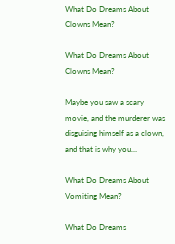What Do Dreams About Clowns Mean?

What Do Dreams About Clowns Mean?

Maybe you saw a scary movie, and the murderer was disguising himself as a clown, and that is why you…

What Do Dreams About Vomiting Mean?

What Do Dreams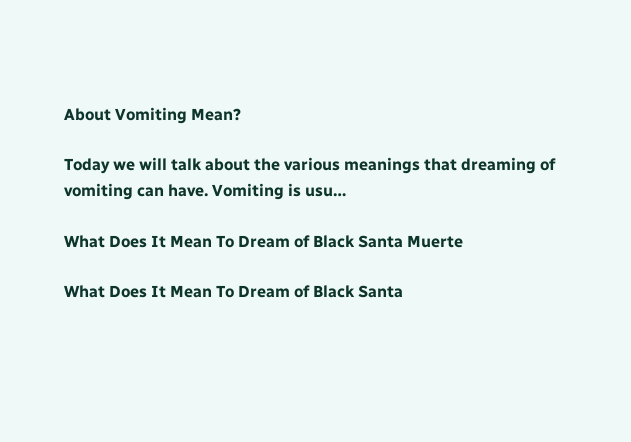About Vomiting Mean?

Today we will talk about the various meanings that dreaming of vomiting can have. Vomiting is usu…

What Does It Mean To Dream of Black Santa Muerte

What Does It Mean To Dream of Black Santa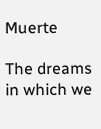Muerte

The dreams in which we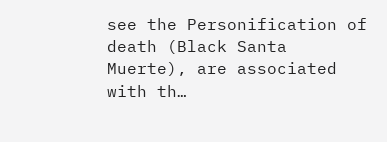see the Personification of death (Black Santa Muerte), are associated with th…